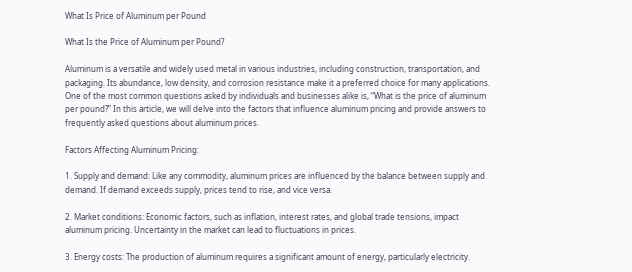What Is Price of Aluminum per Pound

What Is the Price of Aluminum per Pound?

Aluminum is a versatile and widely used metal in various industries, including construction, transportation, and packaging. Its abundance, low density, and corrosion resistance make it a preferred choice for many applications. One of the most common questions asked by individuals and businesses alike is, “What is the price of aluminum per pound?” In this article, we will delve into the factors that influence aluminum pricing and provide answers to frequently asked questions about aluminum prices.

Factors Affecting Aluminum Pricing:

1. Supply and demand: Like any commodity, aluminum prices are influenced by the balance between supply and demand. If demand exceeds supply, prices tend to rise, and vice versa.

2. Market conditions: Economic factors, such as inflation, interest rates, and global trade tensions, impact aluminum pricing. Uncertainty in the market can lead to fluctuations in prices.

3. Energy costs: The production of aluminum requires a significant amount of energy, particularly electricity.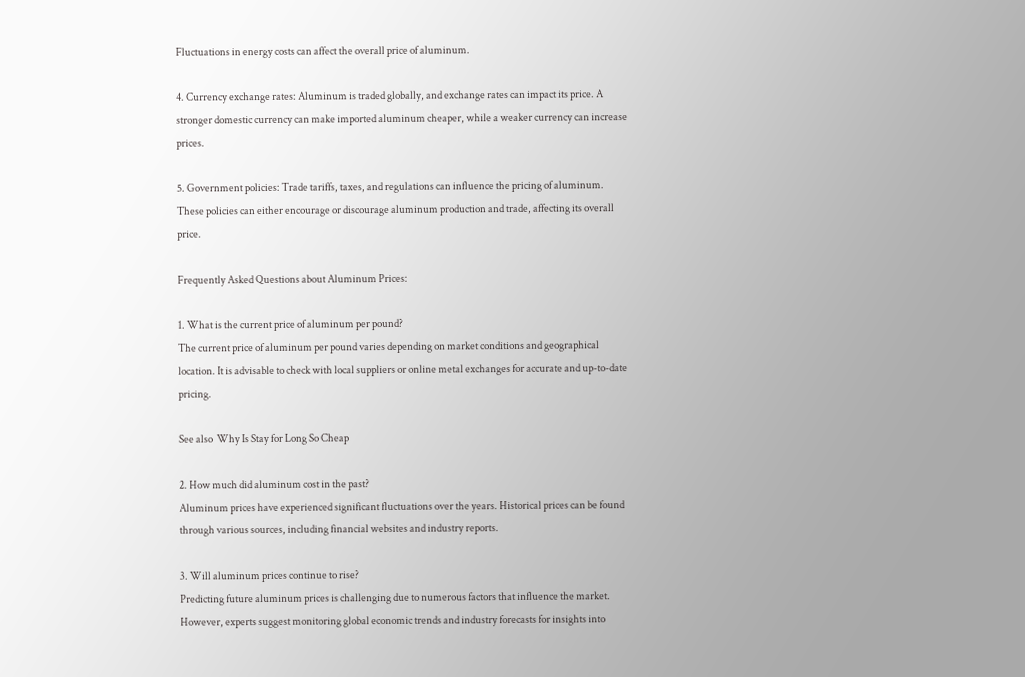Fluctuations in energy costs can affect the overall price of aluminum.

4. Currency exchange rates: Aluminum is traded globally, and exchange rates can impact its price. A stronger domestic currency can make imported aluminum cheaper, while a weaker currency can increase prices.

5. Government policies: Trade tariffs, taxes, and regulations can influence the pricing of aluminum. These policies can either encourage or discourage aluminum production and trade, affecting its overall price.

Frequently Asked Questions about Aluminum Prices:

1. What is the current price of aluminum per pound?
The current price of aluminum per pound varies depending on market conditions and geographical location. It is advisable to check with local suppliers or online metal exchanges for accurate and up-to-date pricing.

See also  Why Is Stay for Long So Cheap

2. How much did aluminum cost in the past?
Aluminum prices have experienced significant fluctuations over the years. Historical prices can be found through various sources, including financial websites and industry reports.

3. Will aluminum prices continue to rise?
Predicting future aluminum prices is challenging due to numerous factors that influence the market. However, experts suggest monitoring global economic trends and industry forecasts for insights into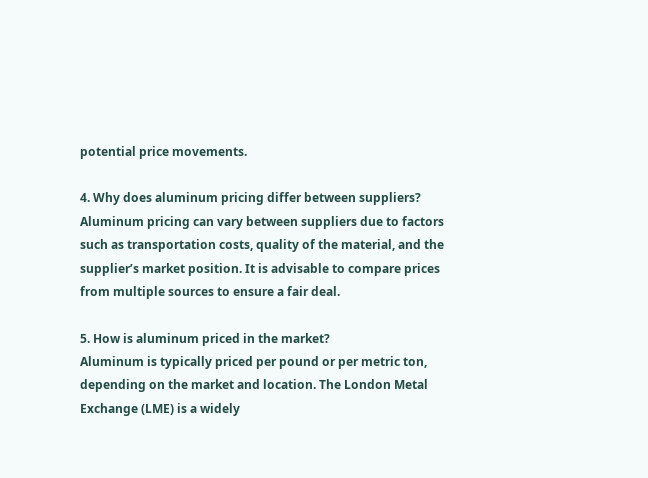potential price movements.

4. Why does aluminum pricing differ between suppliers?
Aluminum pricing can vary between suppliers due to factors such as transportation costs, quality of the material, and the supplier’s market position. It is advisable to compare prices from multiple sources to ensure a fair deal.

5. How is aluminum priced in the market?
Aluminum is typically priced per pound or per metric ton, depending on the market and location. The London Metal Exchange (LME) is a widely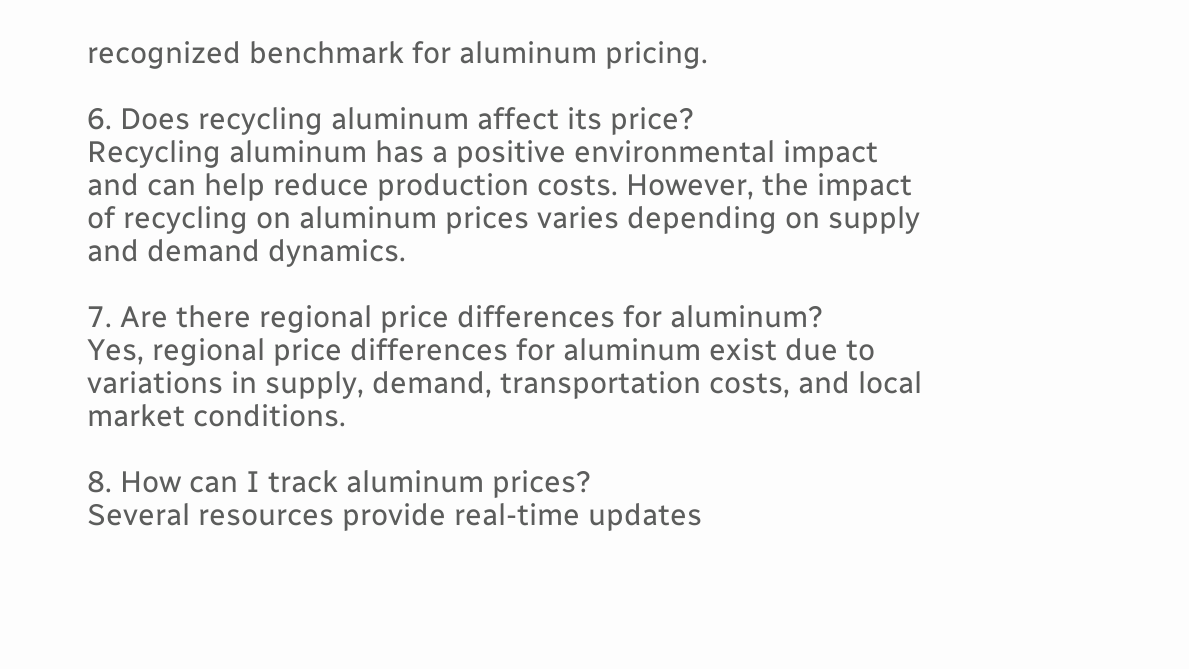recognized benchmark for aluminum pricing.

6. Does recycling aluminum affect its price?
Recycling aluminum has a positive environmental impact and can help reduce production costs. However, the impact of recycling on aluminum prices varies depending on supply and demand dynamics.

7. Are there regional price differences for aluminum?
Yes, regional price differences for aluminum exist due to variations in supply, demand, transportation costs, and local market conditions.

8. How can I track aluminum prices?
Several resources provide real-time updates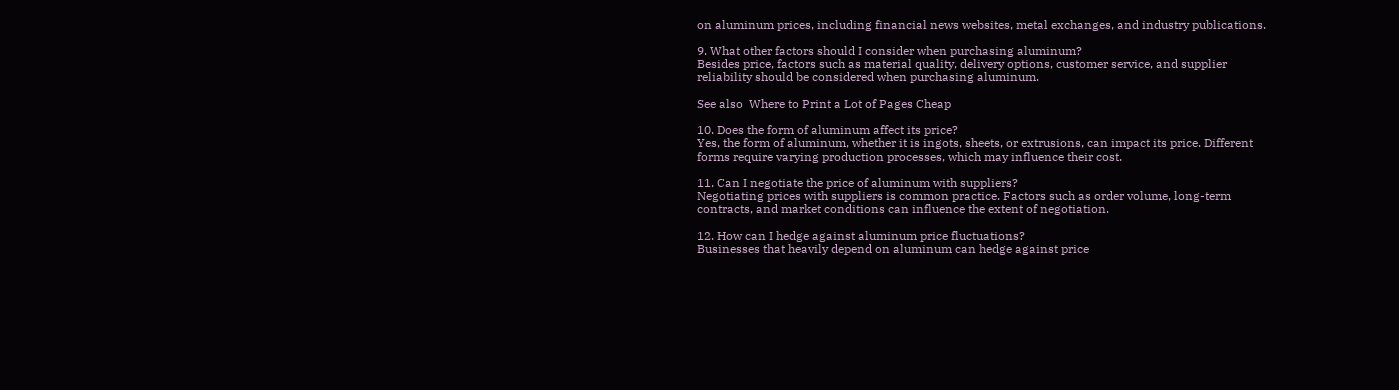on aluminum prices, including financial news websites, metal exchanges, and industry publications.

9. What other factors should I consider when purchasing aluminum?
Besides price, factors such as material quality, delivery options, customer service, and supplier reliability should be considered when purchasing aluminum.

See also  Where to Print a Lot of Pages Cheap

10. Does the form of aluminum affect its price?
Yes, the form of aluminum, whether it is ingots, sheets, or extrusions, can impact its price. Different forms require varying production processes, which may influence their cost.

11. Can I negotiate the price of aluminum with suppliers?
Negotiating prices with suppliers is common practice. Factors such as order volume, long-term contracts, and market conditions can influence the extent of negotiation.

12. How can I hedge against aluminum price fluctuations?
Businesses that heavily depend on aluminum can hedge against price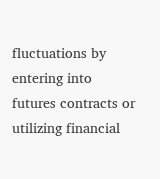fluctuations by entering into futures contracts or utilizing financial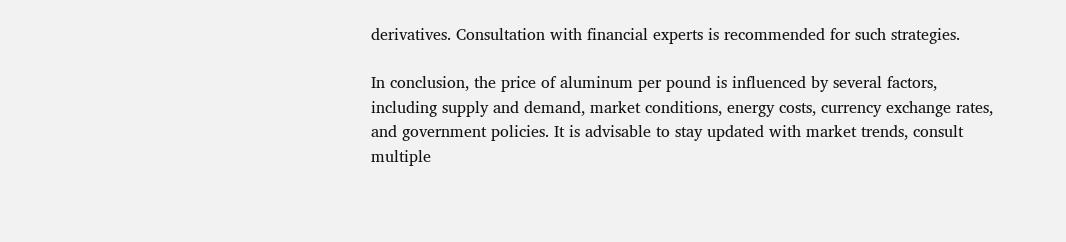derivatives. Consultation with financial experts is recommended for such strategies.

In conclusion, the price of aluminum per pound is influenced by several factors, including supply and demand, market conditions, energy costs, currency exchange rates, and government policies. It is advisable to stay updated with market trends, consult multiple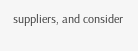suppliers, and consider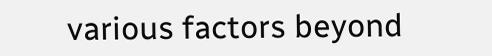various factors beyond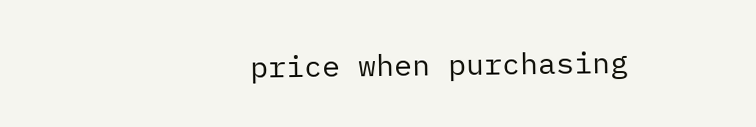price when purchasing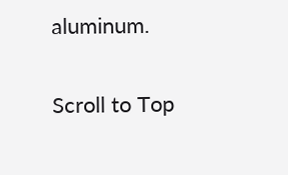aluminum.

Scroll to Top